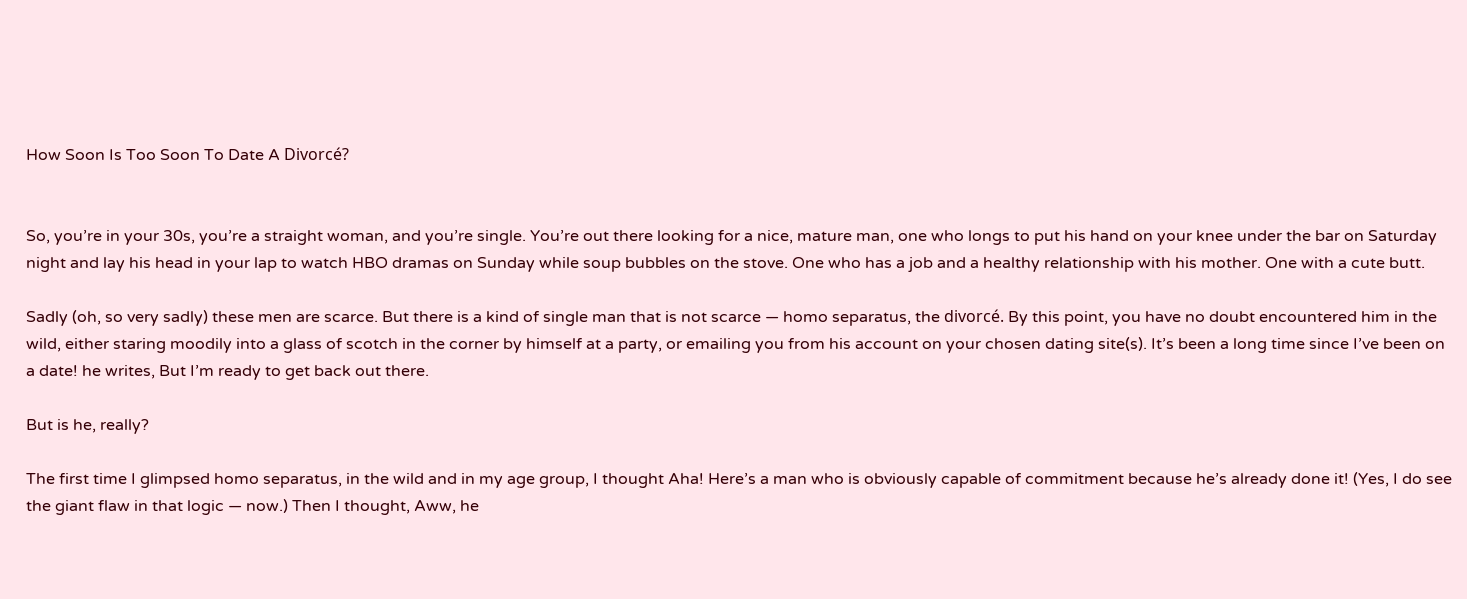How Soon Is Too Soon To Date A Divorcé?


So, you’re in your 30s, you’re a straight woman, and you’re single. You’re out there looking for a nice, mature man, one who longs to put his hand on your knee under the bar on Saturday night and lay his head in your lap to watch HBO dramas on Sunday while soup bubbles on the stove. One who has a job and a healthy relationship with his mother. One with a cute butt.

Sadly (oh, so very sadly) these men are scarce. But there is a kind of single man that is not scarce — homo separatus, the divorcé. By this point, you have no doubt encountered him in the wild, either staring moodily into a glass of scotch in the corner by himself at a party, or emailing you from his account on your chosen dating site(s). It’s been a long time since I’ve been on a date! he writes, But I’m ready to get back out there.

But is he, really?

The first time I glimpsed homo separatus, in the wild and in my age group, I thought Aha! Here’s a man who is obviously capable of commitment because he’s already done it! (Yes, I do see the giant flaw in that logic — now.) Then I thought, Aww, he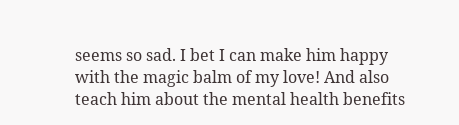seems so sad. I bet I can make him happy with the magic balm of my love! And also teach him about the mental health benefits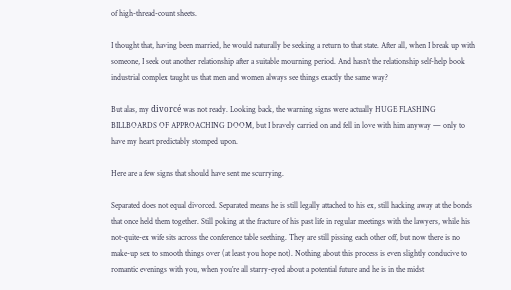of high-thread-count sheets.

I thought that, having been married, he would naturally be seeking a return to that state. After all, when I break up with someone, I seek out another relationship after a suitable mourning period. And hasn’t the relationship self-help book industrial complex taught us that men and women always see things exactly the same way?

But alas, my divorcé was not ready. Looking back, the warning signs were actually HUGE FLASHING BILLBOARDS OF APPROACHING DOOM, but I bravely carried on and fell in love with him anyway — only to have my heart predictably stomped upon.

Here are a few signs that should have sent me scurrying.

Separated does not equal divorced. Separated means he is still legally attached to his ex, still hacking away at the bonds that once held them together. Still poking at the fracture of his past life in regular meetings with the lawyers, while his not-quite-ex wife sits across the conference table seething. They are still pissing each other off, but now there is no make-up sex to smooth things over (at least you hope not). Nothing about this process is even slightly conducive to romantic evenings with you, when you’re all starry-eyed about a potential future and he is in the midst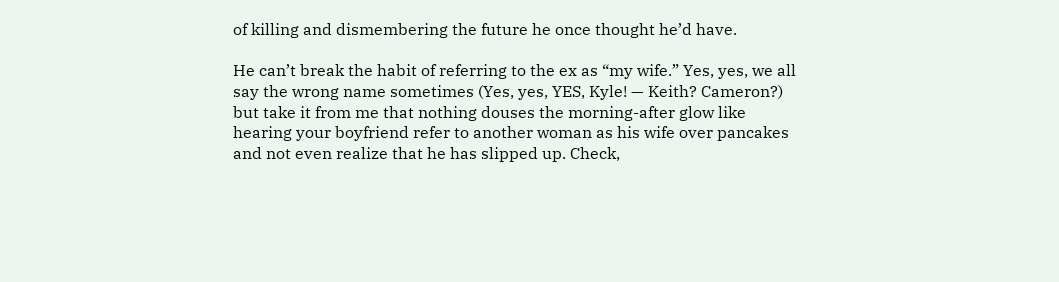of killing and dismembering the future he once thought he’d have.

He can’t break the habit of referring to the ex as “my wife.” Yes, yes, we all say the wrong name sometimes (Yes, yes, YES, Kyle! — Keith? Cameron?) but take it from me that nothing douses the morning-after glow like hearing your boyfriend refer to another woman as his wife over pancakes and not even realize that he has slipped up. Check,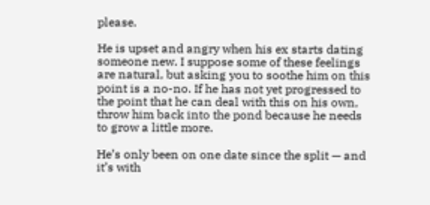please.

He is upset and angry when his ex starts dating someone new. I suppose some of these feelings are natural, but asking you to soothe him on this point is a no-no. If he has not yet progressed to the point that he can deal with this on his own, throw him back into the pond because he needs to grow a little more.

He’s only been on one date since the split — and it’s with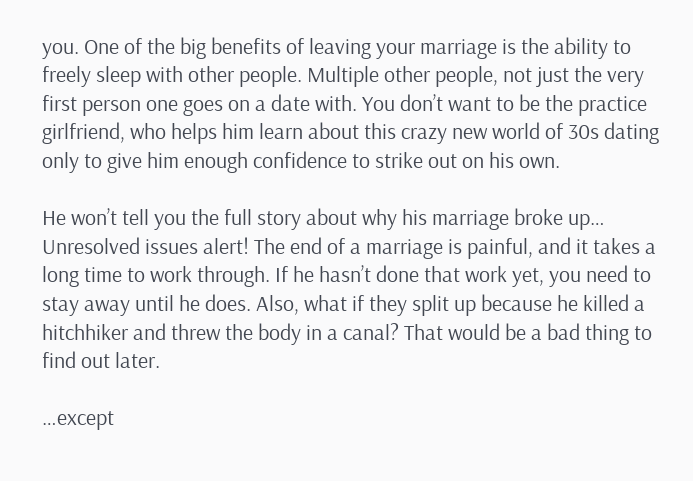you. One of the big benefits of leaving your marriage is the ability to freely sleep with other people. Multiple other people, not just the very first person one goes on a date with. You don’t want to be the practice girlfriend, who helps him learn about this crazy new world of 30s dating only to give him enough confidence to strike out on his own.

He won’t tell you the full story about why his marriage broke up… Unresolved issues alert! The end of a marriage is painful, and it takes a long time to work through. If he hasn’t done that work yet, you need to stay away until he does. Also, what if they split up because he killed a hitchhiker and threw the body in a canal? That would be a bad thing to find out later.

…except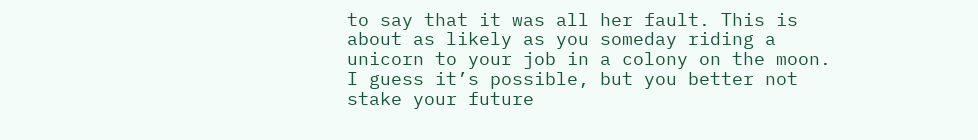to say that it was all her fault. This is about as likely as you someday riding a unicorn to your job in a colony on the moon. I guess it’s possible, but you better not stake your future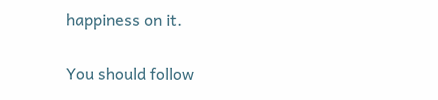happiness on it.

You should follow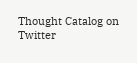Thought Catalog on Twitter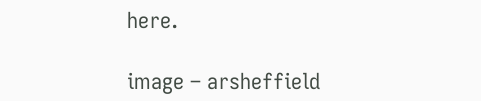here.

image – arsheffield